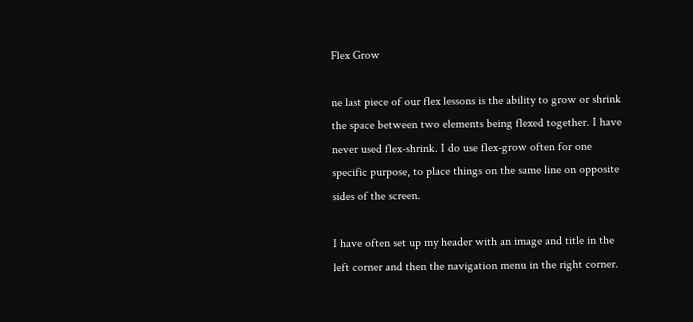Flex Grow

ne last piece of our flex lessons is the ability to grow or shrink the space between two elements being flexed together. I have never used flex-shrink. I do use flex-grow often for one specific purpose, to place things on the same line on opposite sides of the screen.

I have often set up my header with an image and title in the left corner and then the navigation menu in the right corner.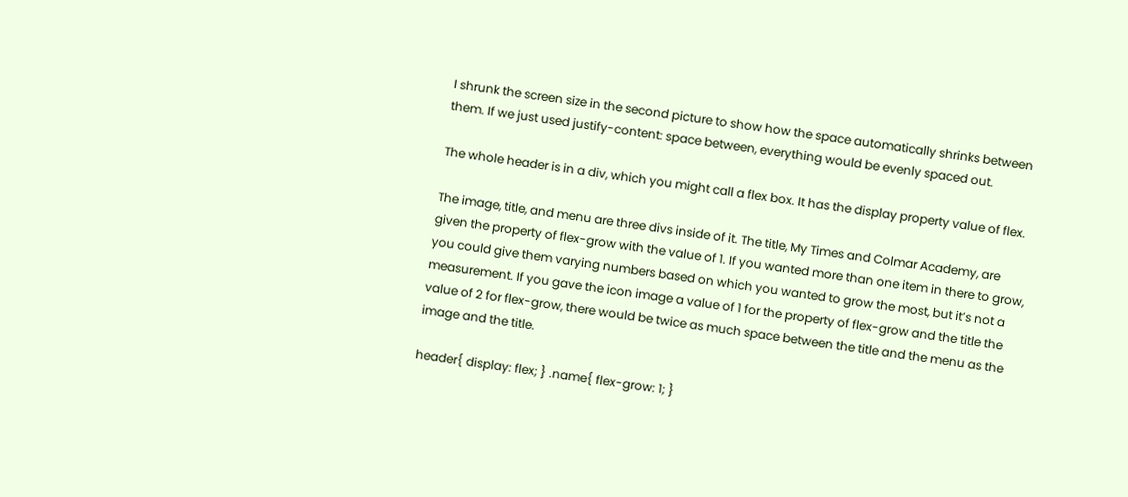I shrunk the screen size in the second picture to show how the space automatically shrinks between them. If we just used justify-content: space between, everything would be evenly spaced out.

The whole header is in a div, which you might call a flex box. It has the display property value of flex.

The image, title, and menu are three divs inside of it. The title, My Times and Colmar Academy, are given the property of flex-grow with the value of 1. If you wanted more than one item in there to grow, you could give them varying numbers based on which you wanted to grow the most, but it’s not a measurement. If you gave the icon image a value of 1 for the property of flex-grow and the title the value of 2 for flex-grow, there would be twice as much space between the title and the menu as the image and the title.

header{ display: flex; } .name{ flex-grow: 1; }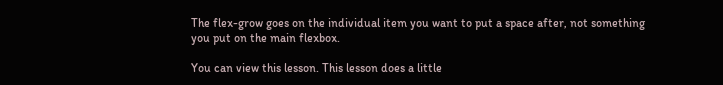The flex-grow goes on the individual item you want to put a space after, not something you put on the main flexbox.

You can view this lesson. This lesson does a little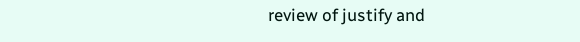review of justify and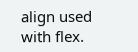align used with flex.